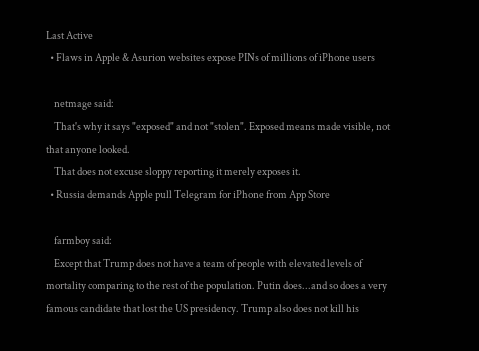Last Active
  • Flaws in Apple & Asurion websites expose PINs of millions of iPhone users

    netmage said:
    That's why it says "exposed" and not "stolen". Exposed means made visible, not that anyone looked.
    That does not excuse sloppy reporting it merely exposes it.
  • Russia demands Apple pull Telegram for iPhone from App Store

    farmboy said:
    Except that Trump does not have a team of people with elevated levels of mortality comparing to the rest of the population. Putin does...and so does a very famous candidate that lost the US presidency. Trump also does not kill his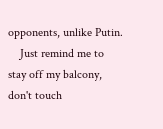opponents, unlike Putin.
    Just remind me to stay off my balcony, don't touch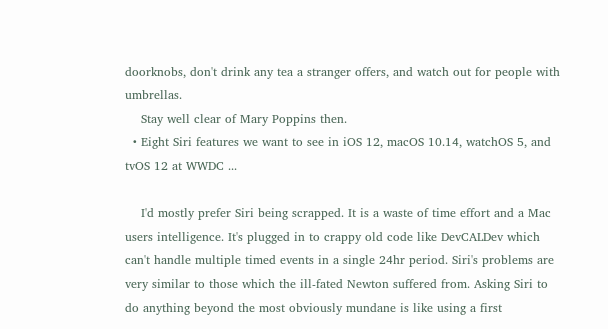doorknobs, don't drink any tea a stranger offers, and watch out for people with umbrellas.
    Stay well clear of Mary Poppins then.
  • Eight Siri features we want to see in iOS 12, macOS 10.14, watchOS 5, and tvOS 12 at WWDC ...

    I'd mostly prefer Siri being scrapped. It is a waste of time effort and a Mac users intelligence. It's plugged in to crappy old code like DevCALDev which can't handle multiple timed events in a single 24hr period. Siri's problems are very similar to those which the ill-fated Newton suffered from. Asking Siri to do anything beyond the most obviously mundane is like using a first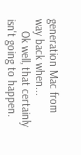generation Mac from way back when...
    Ok well, that certainly isn't going to happen.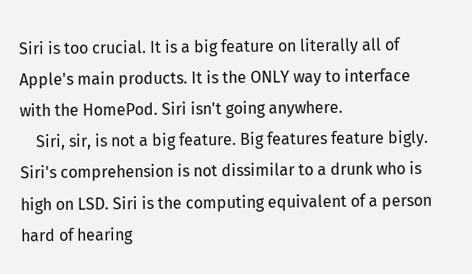Siri is too crucial. It is a big feature on literally all of Apple's main products. It is the ONLY way to interface with the HomePod. Siri isn't going anywhere.
    Siri, sir, is not a big feature. Big features feature bigly. Siri's comprehension is not dissimilar to a drunk who is high on LSD. Siri is the computing equivalent of a person hard of hearing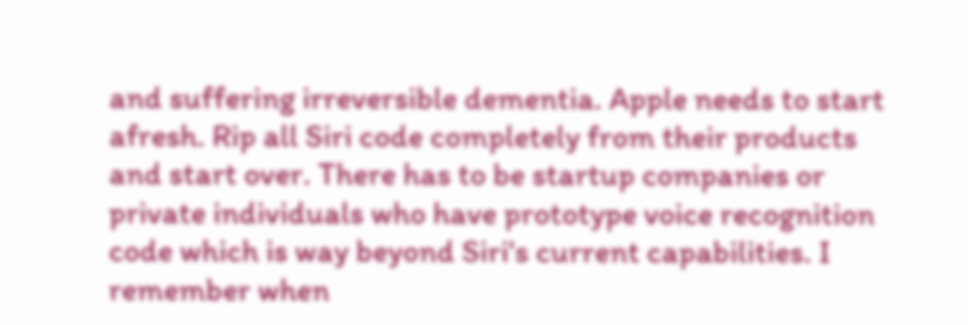and suffering irreversible dementia. Apple needs to start afresh. Rip all Siri code completely from their products and start over. There has to be startup companies or private individuals who have prototype voice recognition code which is way beyond Siri's current capabilities. I remember when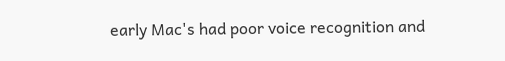early Mac's had poor voice recognition and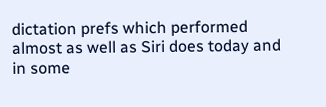dictation prefs which performed almost as well as Siri does today and in some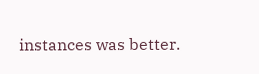instances was better.